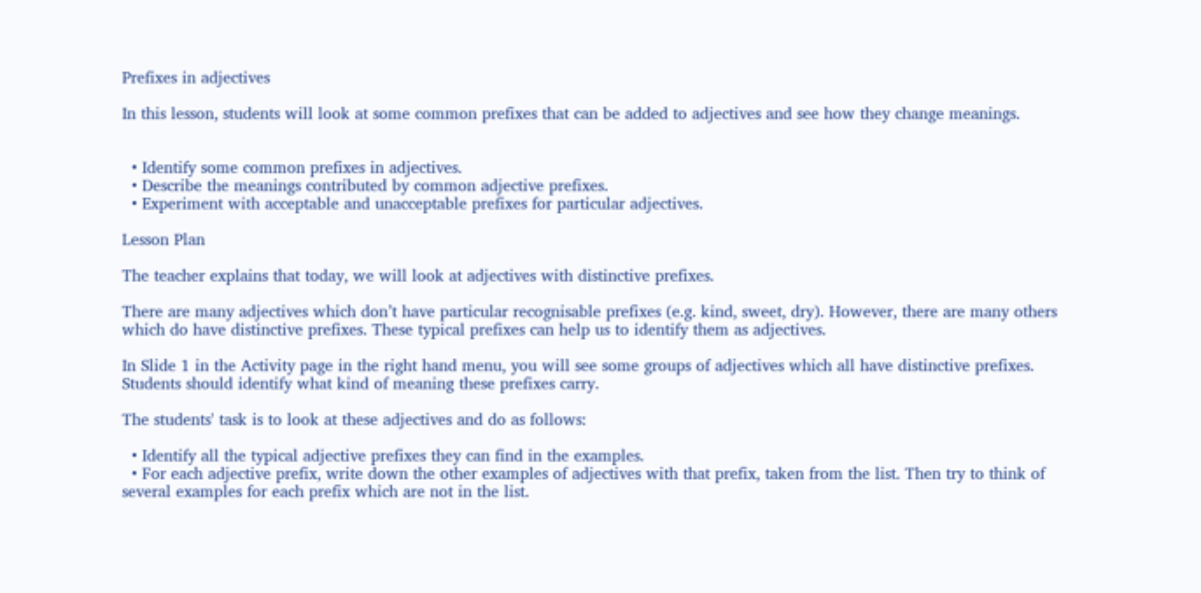Prefixes in adjectives

In this lesson, students will look at some common prefixes that can be added to adjectives and see how they change meanings.


  • Identify some common prefixes in adjectives.
  • Describe the meanings contributed by common adjective prefixes.
  • Experiment with acceptable and unacceptable prefixes for particular adjectives.

Lesson Plan

The teacher explains that today, we will look at adjectives with distinctive prefixes.

There are many adjectives which don’t have particular recognisable prefixes (e.g. kind, sweet, dry). However, there are many others which do have distinctive prefixes. These typical prefixes can help us to identify them as adjectives.

In Slide 1 in the Activity page in the right hand menu, you will see some groups of adjectives which all have distinctive prefixes. Students should identify what kind of meaning these prefixes carry.

The students' task is to look at these adjectives and do as follows:

  • Identify all the typical adjective prefixes they can find in the examples.
  • For each adjective prefix, write down the other examples of adjectives with that prefix, taken from the list. Then try to think of several examples for each prefix which are not in the list.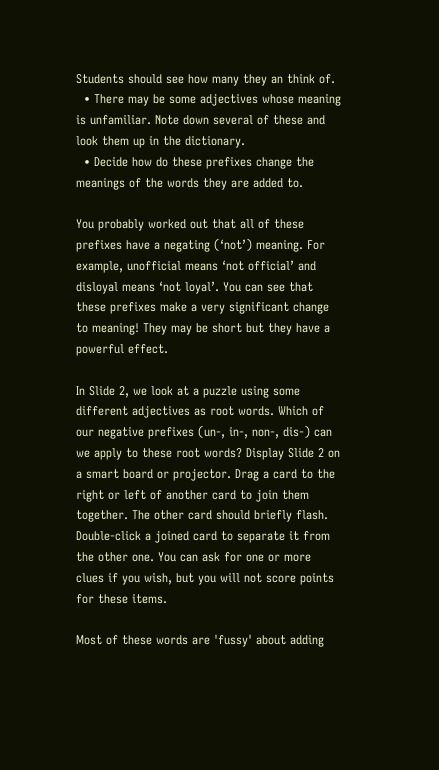Students should see how many they an think of.
  • There may be some adjectives whose meaning is unfamiliar. Note down several of these and look them up in the dictionary.
  • Decide how do these prefixes change the meanings of the words they are added to.

You probably worked out that all of these prefixes have a negating (‘not’) meaning. For example, unofficial means ‘not official’ and disloyal means ‘not loyal’. You can see that these prefixes make a very significant change to meaning! They may be short but they have a powerful effect.

In Slide 2, we look at a puzzle using some different adjectives as root words. Which of our negative prefixes (un-, in-, non-, dis-) can we apply to these root words? Display Slide 2 on a smart board or projector. Drag a card to the right or left of another card to join them together. The other card should briefly flash. Double-click a joined card to separate it from the other one. You can ask for one or more clues if you wish, but you will not score points for these items.

Most of these words are 'fussy' about adding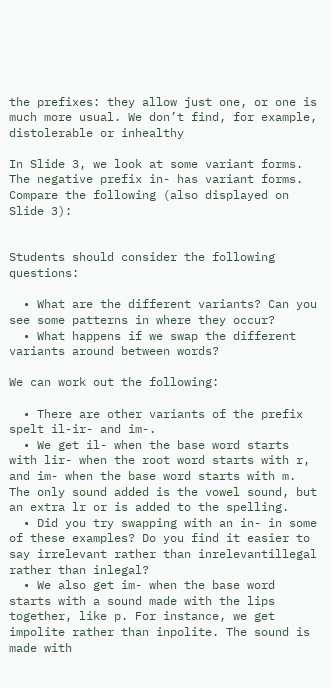the prefixes: they allow just one, or one is much more usual. We don’t find, for example, distolerable or inhealthy

In Slide 3, we look at some variant forms. The negative prefix in- has variant forms. Compare the following (also displayed on Slide 3):


Students should consider the following questions:

  • What are the different variants? Can you see some patterns in where they occur?
  • What happens if we swap the different variants around between words?

We can work out the following:

  • There are other variants of the prefix spelt il-ir- and im-.
  • We get il- when the base word starts with lir- when the root word starts with r, and im- when the base word starts with m. The only sound added is the vowel sound, but an extra lr or is added to the spelling.
  • Did you try swapping with an in- in some of these examples? Do you find it easier to say irrelevant rather than inrelevantillegal rather than inlegal?
  • We also get im- when the base word starts with a sound made with the lips together, like p. For instance, we get impolite rather than inpolite. The sound is made with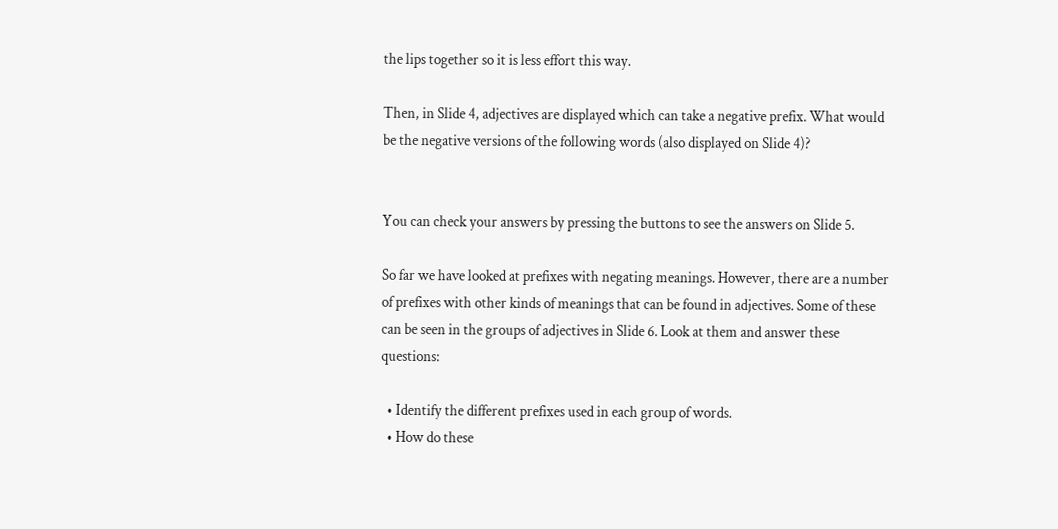the lips together so it is less effort this way.

Then, in Slide 4, adjectives are displayed which can take a negative prefix. What would be the negative versions of the following words (also displayed on Slide 4)?


You can check your answers by pressing the buttons to see the answers on Slide 5.

So far we have looked at prefixes with negating meanings. However, there are a number of prefixes with other kinds of meanings that can be found in adjectives. Some of these can be seen in the groups of adjectives in Slide 6. Look at them and answer these questions:

  • Identify the different prefixes used in each group of words.
  • How do these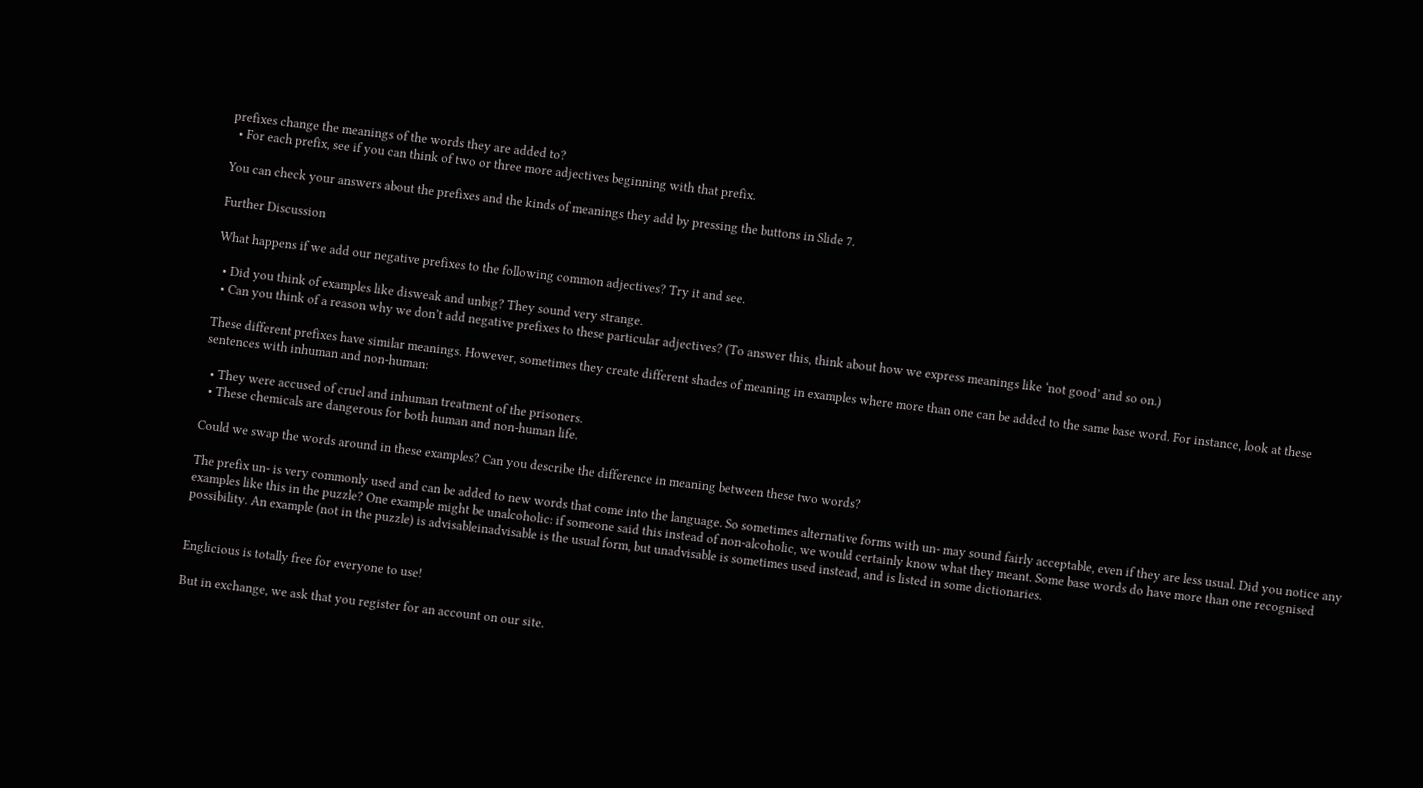prefixes change the meanings of the words they are added to?
  • For each prefix, see if you can think of two or three more adjectives beginning with that prefix.

You can check your answers about the prefixes and the kinds of meanings they add by pressing the buttons in Slide 7.

Further Discussion

What happens if we add our negative prefixes to the following common adjectives? Try it and see.

  • Did you think of examples like disweak and unbig? They sound very strange.
  • Can you think of a reason why we don’t add negative prefixes to these particular adjectives? (To answer this, think about how we express meanings like ‘not good’ and so on.)

These different prefixes have similar meanings. However, sometimes they create different shades of meaning in examples where more than one can be added to the same base word. For instance, look at these sentences with inhuman and non-human:

  • They were accused of cruel and inhuman treatment of the prisoners.
  • These chemicals are dangerous for both human and non-human life.

Could we swap the words around in these examples? Can you describe the difference in meaning between these two words?

The prefix un- is very commonly used and can be added to new words that come into the language. So sometimes alternative forms with un- may sound fairly acceptable, even if they are less usual. Did you notice any examples like this in the puzzle? One example might be unalcoholic: if someone said this instead of non-alcoholic, we would certainly know what they meant. Some base words do have more than one recognised possibility. An example (not in the puzzle) is advisableinadvisable is the usual form, but unadvisable is sometimes used instead, and is listed in some dictionaries.


Englicious is totally free for everyone to use!

But in exchange, we ask that you register for an account on our site.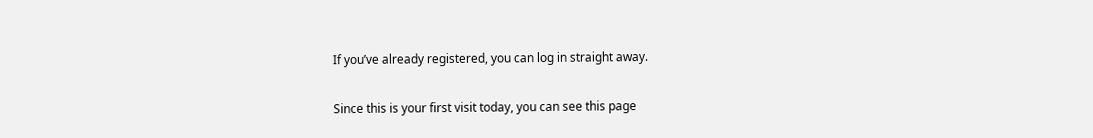If you’ve already registered, you can log in straight away.

Since this is your first visit today, you can see this page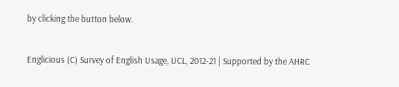by clicking the button below.


Englicious (C) Survey of English Usage, UCL, 2012-21 | Supported by the AHRC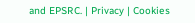and EPSRC. | Privacy | Cookies